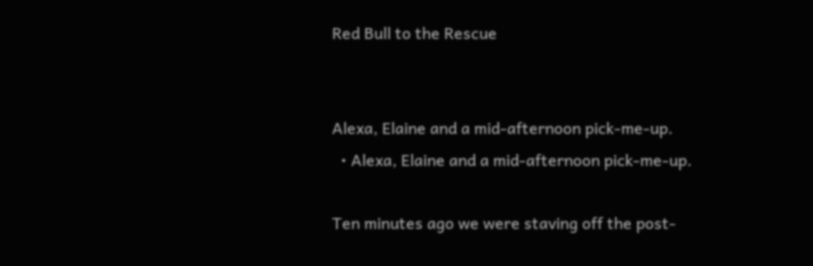Red Bull to the Rescue


Alexa, Elaine and a mid-afternoon pick-me-up.
  • Alexa, Elaine and a mid-afternoon pick-me-up.

Ten minutes ago we were staving off the post-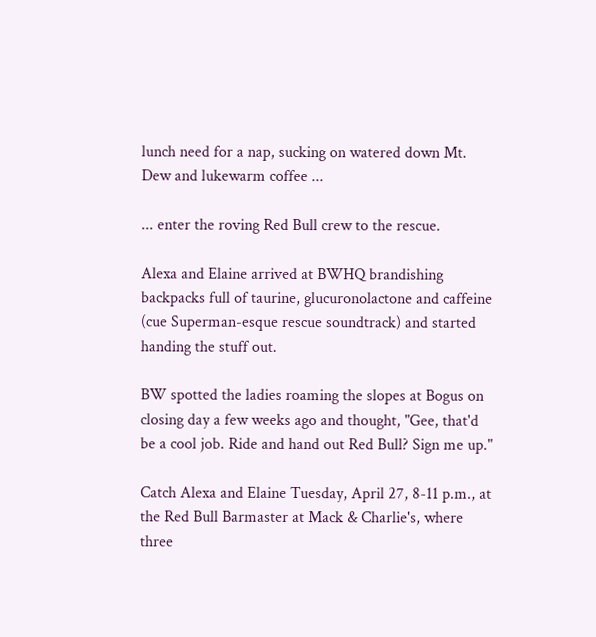lunch need for a nap, sucking on watered down Mt. Dew and lukewarm coffee ...

... enter the roving Red Bull crew to the rescue.

Alexa and Elaine arrived at BWHQ brandishing backpacks full of taurine, glucuronolactone and caffeine (cue Superman-esque rescue soundtrack) and started handing the stuff out.

BW spotted the ladies roaming the slopes at Bogus on closing day a few weeks ago and thought, "Gee, that'd be a cool job. Ride and hand out Red Bull? Sign me up."

Catch Alexa and Elaine Tuesday, April 27, 8-11 p.m., at the Red Bull Barmaster at Mack & Charlie's, where three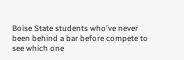Boise State students who've never been behind a bar before compete to see which one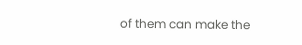of them can make the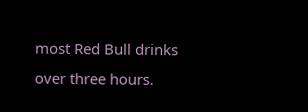most Red Bull drinks over three hours.